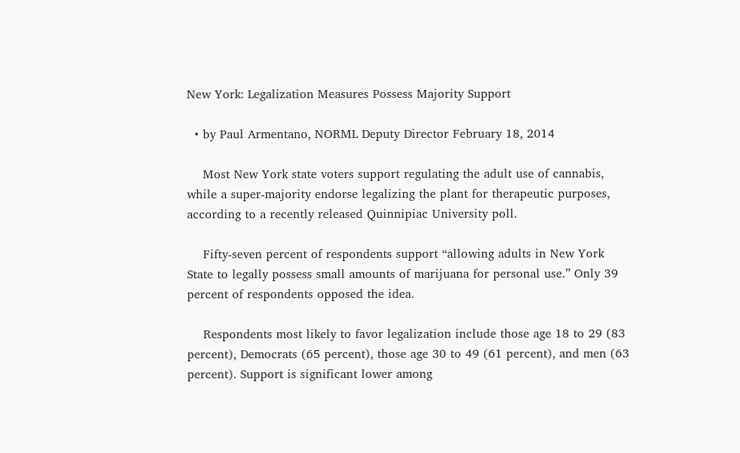New York: Legalization Measures Possess Majority Support

  • by Paul Armentano, NORML Deputy Director February 18, 2014

    Most New York state voters support regulating the adult use of cannabis, while a super-majority endorse legalizing the plant for therapeutic purposes, according to a recently released Quinnipiac University poll.

    Fifty-seven percent of respondents support “allowing adults in New York State to legally possess small amounts of marijuana for personal use.” Only 39 percent of respondents opposed the idea.

    Respondents most likely to favor legalization include those age 18 to 29 (83 percent), Democrats (65 percent), those age 30 to 49 (61 percent), and men (63 percent). Support is significant lower among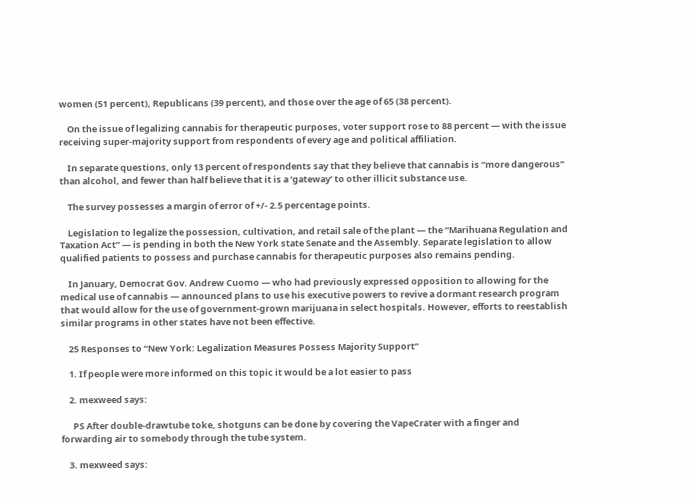women (51 percent), Republicans (39 percent), and those over the age of 65 (38 percent).

    On the issue of legalizing cannabis for therapeutic purposes, voter support rose to 88 percent — with the issue receiving super-majority support from respondents of every age and political affiliation.

    In separate questions, only 13 percent of respondents say that they believe that cannabis is “more dangerous” than alcohol, and fewer than half believe that it is a ‘gateway’ to other illicit substance use.

    The survey possesses a margin of error of +/- 2.5 percentage points.

    Legislation to legalize the possession, cultivation, and retail sale of the plant — the “Marihuana Regulation and Taxation Act” — is pending in both the New York state Senate and the Assembly. Separate legislation to allow qualified patients to possess and purchase cannabis for therapeutic purposes also remains pending.

    In January, Democrat Gov. Andrew Cuomo — who had previously expressed opposition to allowing for the medical use of cannabis — announced plans to use his executive powers to revive a dormant research program that would allow for the use of government-grown marijuana in select hospitals. However, efforts to reestablish similar programs in other states have not been effective.

    25 Responses to “New York: Legalization Measures Possess Majority Support”

    1. If people were more informed on this topic it would be a lot easier to pass

    2. mexweed says:

      PS After double-drawtube toke, shotguns can be done by covering the VapeCrater with a finger and forwarding air to somebody through the tube system.

    3. mexweed says: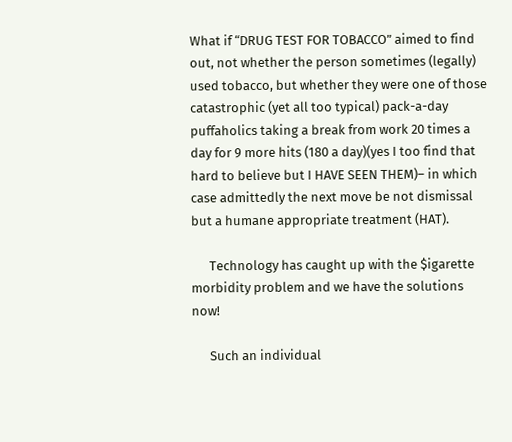What if “DRUG TEST FOR TOBACCO” aimed to find out, not whether the person sometimes (legally) used tobacco, but whether they were one of those catastrophic (yet all too typical) pack-a-day puffaholics taking a break from work 20 times a day for 9 more hits (180 a day)(yes I too find that hard to believe but I HAVE SEEN THEM)– in which case admittedly the next move be not dismissal but a humane appropriate treatment (HAT).

      Technology has caught up with the $igarette morbidity problem and we have the solutions now!

      Such an individual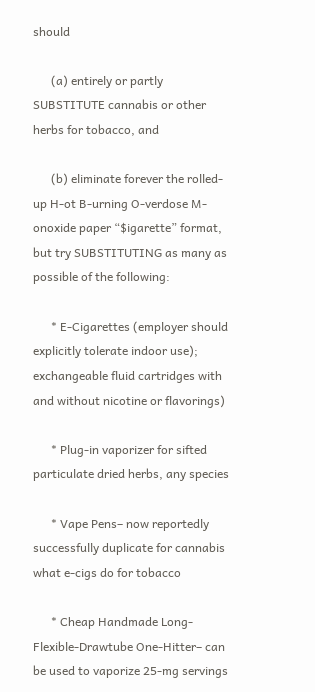should

      (a) entirely or partly SUBSTITUTE cannabis or other herbs for tobacco, and

      (b) eliminate forever the rolled-up H-ot B-urning O-verdose M-onoxide paper “$igarette” format, but try SUBSTITUTING as many as possible of the following:

      * E-Cigarettes (employer should explicitly tolerate indoor use); exchangeable fluid cartridges with and without nicotine or flavorings)

      * Plug-in vaporizer for sifted particulate dried herbs, any species

      * Vape Pens– now reportedly successfully duplicate for cannabis what e-cigs do for tobacco

      * Cheap Handmade Long-Flexible-Drawtube One-Hitter– can be used to vaporize 25-mg servings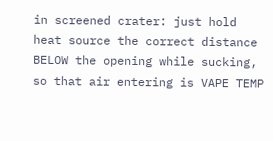in screened crater: just hold heat source the correct distance BELOW the opening while sucking, so that air entering is VAPE TEMP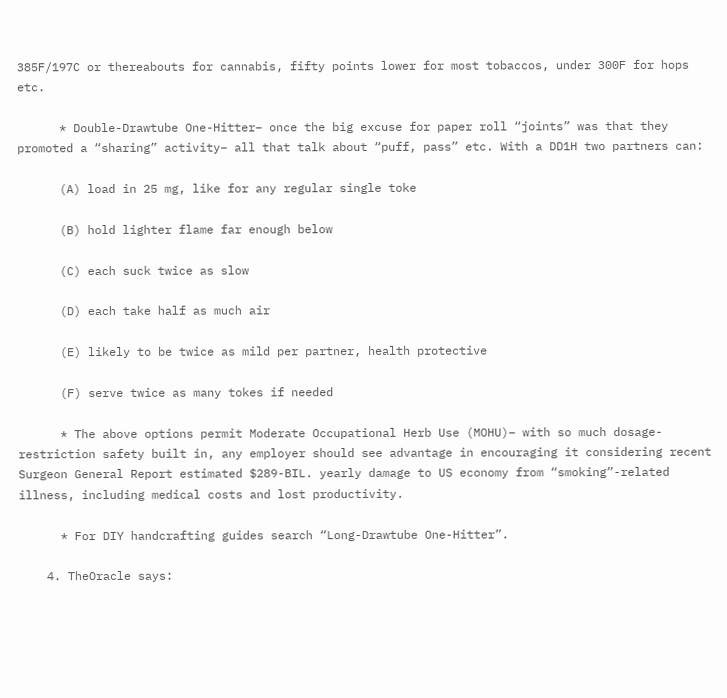385F/197C or thereabouts for cannabis, fifty points lower for most tobaccos, under 300F for hops etc.

      * Double-Drawtube One-Hitter– once the big excuse for paper roll “joints” was that they promoted a “sharing” activity– all that talk about “puff, pass” etc. With a DD1H two partners can:

      (A) load in 25 mg, like for any regular single toke

      (B) hold lighter flame far enough below

      (C) each suck twice as slow

      (D) each take half as much air

      (E) likely to be twice as mild per partner, health protective

      (F) serve twice as many tokes if needed

      * The above options permit Moderate Occupational Herb Use (MOHU)– with so much dosage-restriction safety built in, any employer should see advantage in encouraging it considering recent Surgeon General Report estimated $289-BIL. yearly damage to US economy from “smoking”-related illness, including medical costs and lost productivity.

      * For DIY handcrafting guides search “Long-Drawtube One-Hitter”.

    4. TheOracle says: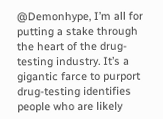@Demonhype, I’m all for putting a stake through the heart of the drug-testing industry. It’s a gigantic farce to purport drug-testing identifies people who are likely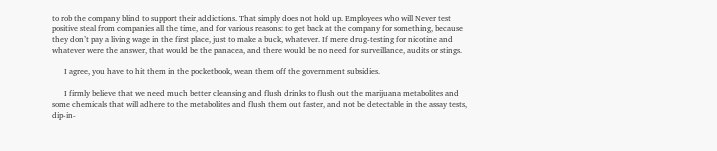to rob the company blind to support their addictions. That simply does not hold up. Employees who will Never test positive steal from companies all the time, and for various reasons: to get back at the company for something, because they don’t pay a living wage in the first place, just to make a buck, whatever. If mere drug-testing for nicotine and whatever were the answer, that would be the panacea, and there would be no need for surveillance, audits or stings.

      I agree, you have to hit them in the pocketbook, wean them off the government subsidies.

      I firmly believe that we need much better cleansing and flush drinks to flush out the marijuana metabolites and some chemicals that will adhere to the metabolites and flush them out faster, and not be detectable in the assay tests, dip-in-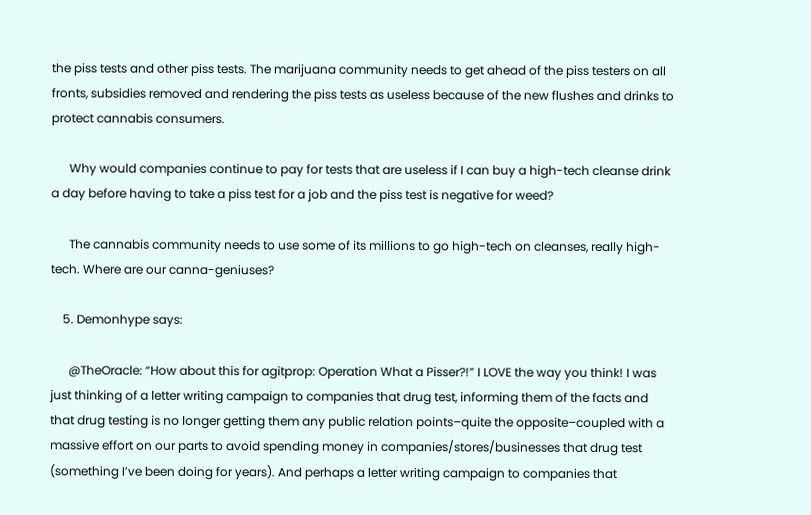the piss tests and other piss tests. The marijuana community needs to get ahead of the piss testers on all fronts, subsidies removed and rendering the piss tests as useless because of the new flushes and drinks to protect cannabis consumers.

      Why would companies continue to pay for tests that are useless if I can buy a high-tech cleanse drink a day before having to take a piss test for a job and the piss test is negative for weed?

      The cannabis community needs to use some of its millions to go high-tech on cleanses, really high-tech. Where are our canna-geniuses?

    5. Demonhype says:

      @TheOracle: “How about this for agitprop: Operation What a Pisser?!” I LOVE the way you think! I was just thinking of a letter writing campaign to companies that drug test, informing them of the facts and that drug testing is no longer getting them any public relation points–quite the opposite–coupled with a massive effort on our parts to avoid spending money in companies/stores/businesses that drug test (something I’ve been doing for years). And perhaps a letter writing campaign to companies that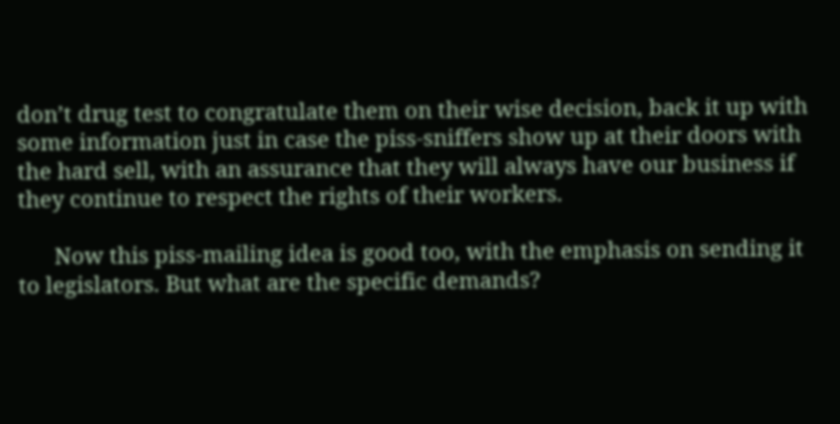don’t drug test to congratulate them on their wise decision, back it up with some information just in case the piss-sniffers show up at their doors with the hard sell, with an assurance that they will always have our business if they continue to respect the rights of their workers.

      Now this piss-mailing idea is good too, with the emphasis on sending it to legislators. But what are the specific demands?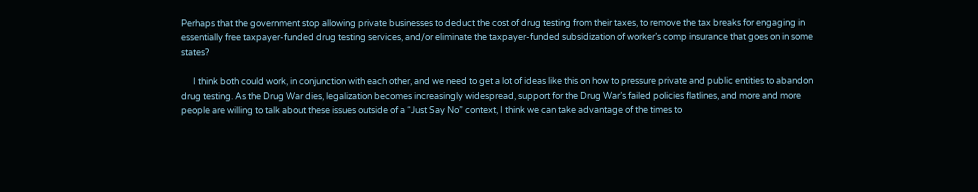Perhaps that the government stop allowing private businesses to deduct the cost of drug testing from their taxes, to remove the tax breaks for engaging in essentially free taxpayer-funded drug testing services, and/or eliminate the taxpayer-funded subsidization of worker’s comp insurance that goes on in some states?

      I think both could work, in conjunction with each other, and we need to get a lot of ideas like this on how to pressure private and public entities to abandon drug testing. As the Drug War dies, legalization becomes increasingly widespread, support for the Drug War’s failed policies flatlines, and more and more people are willing to talk about these issues outside of a “Just Say No” context, I think we can take advantage of the times to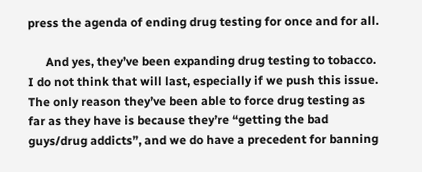press the agenda of ending drug testing for once and for all.

      And yes, they’ve been expanding drug testing to tobacco. I do not think that will last, especially if we push this issue. The only reason they’ve been able to force drug testing as far as they have is because they’re “getting the bad guys/drug addicts”, and we do have a precedent for banning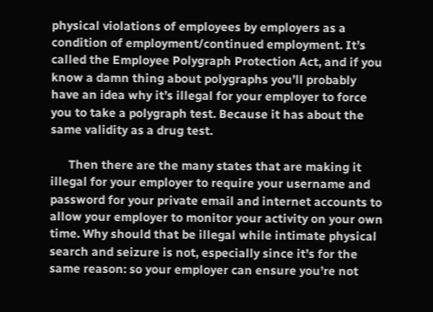physical violations of employees by employers as a condition of employment/continued employment. It’s called the Employee Polygraph Protection Act, and if you know a damn thing about polygraphs you’ll probably have an idea why it’s illegal for your employer to force you to take a polygraph test. Because it has about the same validity as a drug test.

      Then there are the many states that are making it illegal for your employer to require your username and password for your private email and internet accounts to allow your employer to monitor your activity on your own time. Why should that be illegal while intimate physical search and seizure is not, especially since it’s for the same reason: so your employer can ensure you’re not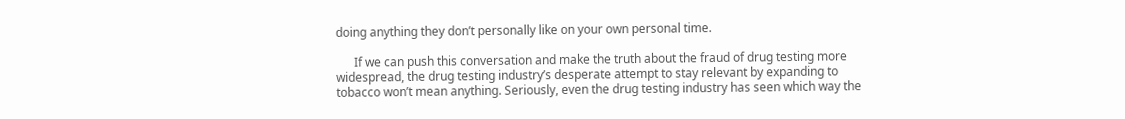doing anything they don’t personally like on your own personal time.

      If we can push this conversation and make the truth about the fraud of drug testing more widespread, the drug testing industry’s desperate attempt to stay relevant by expanding to tobacco won’t mean anything. Seriously, even the drug testing industry has seen which way the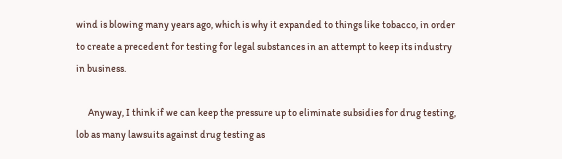wind is blowing many years ago, which is why it expanded to things like tobacco, in order to create a precedent for testing for legal substances in an attempt to keep its industry in business.

      Anyway, I think if we can keep the pressure up to eliminate subsidies for drug testing, lob as many lawsuits against drug testing as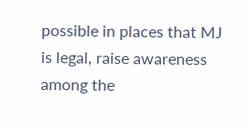possible in places that MJ is legal, raise awareness among the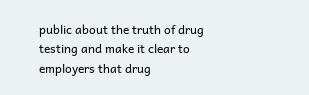public about the truth of drug testing and make it clear to employers that drug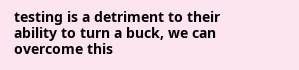testing is a detriment to their ability to turn a buck, we can overcome this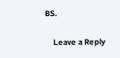BS.

    Leave a Reply